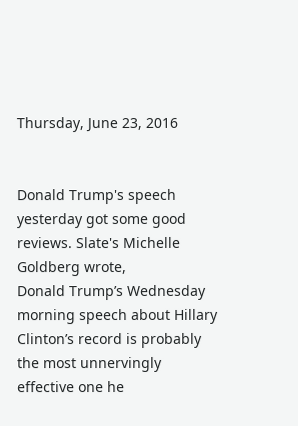Thursday, June 23, 2016


Donald Trump's speech yesterday got some good reviews. Slate's Michelle Goldberg wrote,
Donald Trump’s Wednesday morning speech about Hillary Clinton’s record is probably the most unnervingly effective one he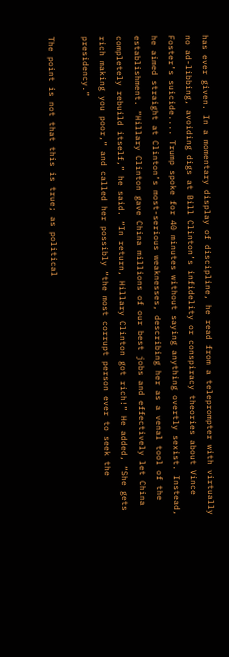has ever given. In a momentary display of discipline, he read from a teleprompter with virtually no ad-libbing, avoiding digs at Bill Clinton’s infidelity or conspiracy theories about Vince Foster’s suicide.... Trump spoke for 40 minutes without saying anything overtly sexist. Instead, he aimed straight at Clinton’s most-serious weaknesses, describing her as a venal tool of the establishment. “Hillary Clinton gave China millions of our best jobs and effectively let China completely rebuild itself,” he said. “In return, Hillary Clinton got rich!” He added, “She gets rich making you poor,” and called her possibly “the most corrupt person ever to seek the presidency.”

The point is not that this is true; as political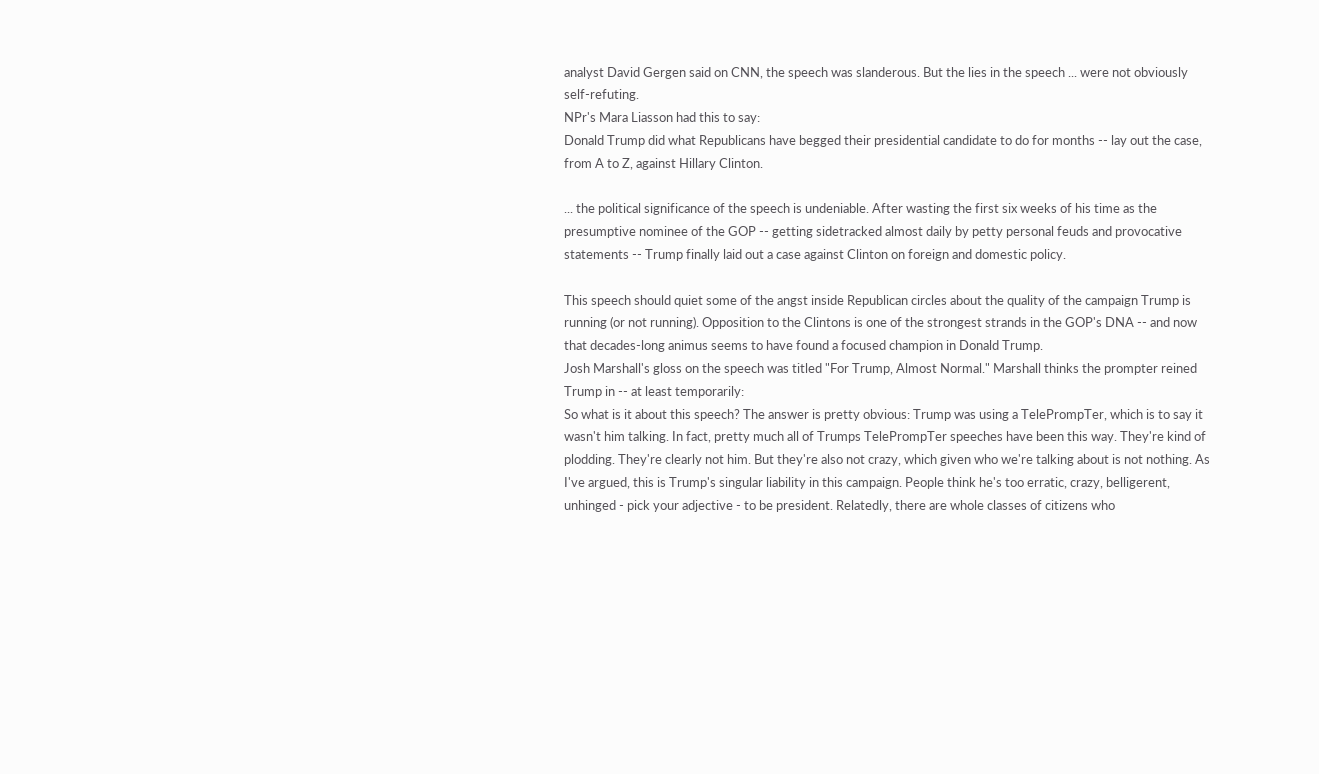analyst David Gergen said on CNN, the speech was slanderous. But the lies in the speech ... were not obviously self-refuting.
NPr's Mara Liasson had this to say:
Donald Trump did what Republicans have begged their presidential candidate to do for months -- lay out the case, from A to Z, against Hillary Clinton.

... the political significance of the speech is undeniable. After wasting the first six weeks of his time as the presumptive nominee of the GOP -- getting sidetracked almost daily by petty personal feuds and provocative statements -- Trump finally laid out a case against Clinton on foreign and domestic policy.

This speech should quiet some of the angst inside Republican circles about the quality of the campaign Trump is running (or not running). Opposition to the Clintons is one of the strongest strands in the GOP's DNA -- and now that decades-long animus seems to have found a focused champion in Donald Trump.
Josh Marshall's gloss on the speech was titled "For Trump, Almost Normal." Marshall thinks the prompter reined Trump in -- at least temporarily:
So what is it about this speech? The answer is pretty obvious: Trump was using a TelePrompTer, which is to say it wasn't him talking. In fact, pretty much all of Trumps TelePrompTer speeches have been this way. They're kind of plodding. They're clearly not him. But they're also not crazy, which given who we're talking about is not nothing. As I've argued, this is Trump's singular liability in this campaign. People think he's too erratic, crazy, belligerent, unhinged - pick your adjective - to be president. Relatedly, there are whole classes of citizens who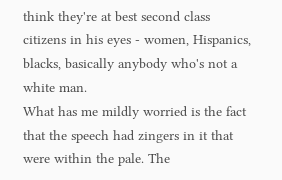think they're at best second class citizens in his eyes - women, Hispanics, blacks, basically anybody who's not a white man.
What has me mildly worried is the fact that the speech had zingers in it that were within the pale. The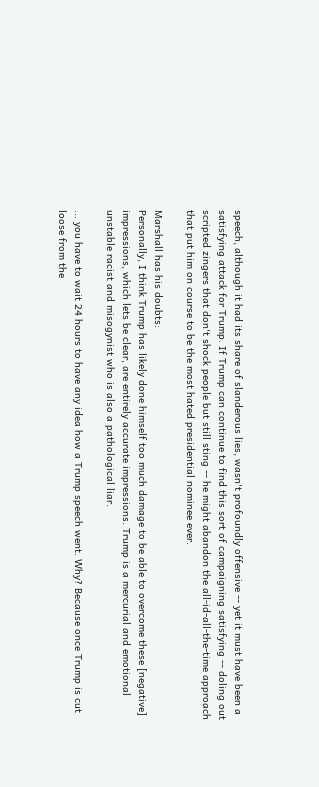speech, although it had its share of slanderous lies, wasn't profoundly offensive -- yet it must have been a satisfying attack for Trump. If Trump can continue to find this sort of campaigning satisfying -- doling out scripted zingers that don't shock people but still sting -- he might abandon the all-id-all-the-time approach that put him on course to be the most hated presidential nominee ever.

Marshall has his doubts:
Personally, I think Trump has likely done himself too much damage to be able to overcome these [negative] impressions, which lets be clear, are entirely accurate impressions. Trump is a mercurial and emotional unstable racist and misogynist who is also a pathological liar.

... you have to wait 24 hours to have any idea how a Trump speech went. Why? Because once Trump is cut loose from the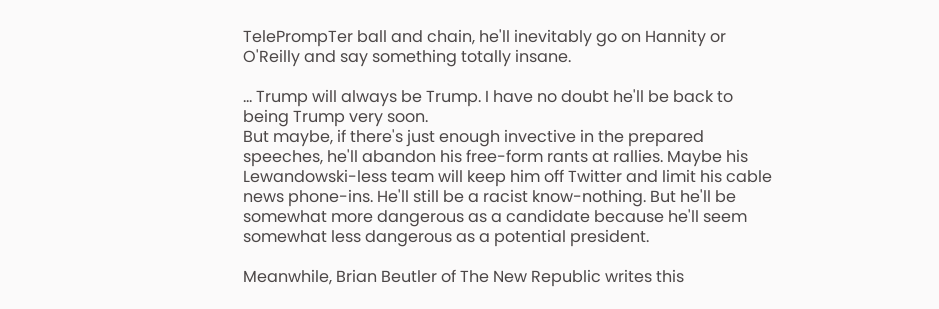TelePrompTer ball and chain, he'll inevitably go on Hannity or O'Reilly and say something totally insane.

... Trump will always be Trump. I have no doubt he'll be back to being Trump very soon.
But maybe, if there's just enough invective in the prepared speeches, he'll abandon his free-form rants at rallies. Maybe his Lewandowski-less team will keep him off Twitter and limit his cable news phone-ins. He'll still be a racist know-nothing. But he'll be somewhat more dangerous as a candidate because he'll seem somewhat less dangerous as a potential president.

Meanwhile, Brian Beutler of The New Republic writes this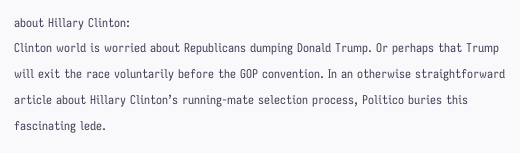about Hillary Clinton:
Clinton world is worried about Republicans dumping Donald Trump. Or perhaps that Trump will exit the race voluntarily before the GOP convention. In an otherwise straightforward article about Hillary Clinton’s running-mate selection process, Politico buries this fascinating lede.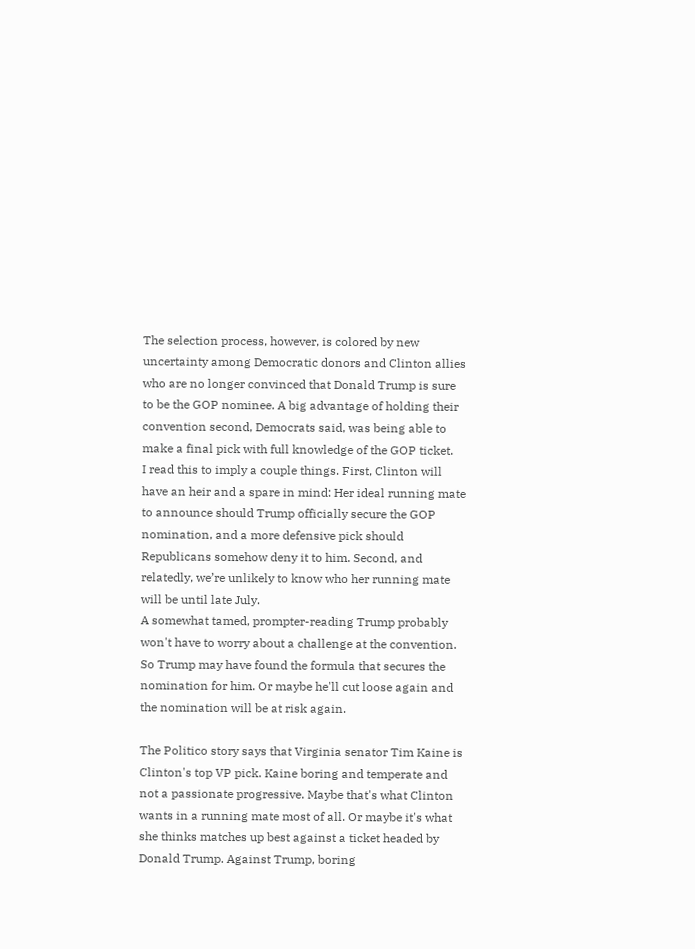The selection process, however, is colored by new uncertainty among Democratic donors and Clinton allies who are no longer convinced that Donald Trump is sure to be the GOP nominee. A big advantage of holding their convention second, Democrats said, was being able to make a final pick with full knowledge of the GOP ticket.
I read this to imply a couple things. First, Clinton will have an heir and a spare in mind: Her ideal running mate to announce should Trump officially secure the GOP nomination, and a more defensive pick should Republicans somehow deny it to him. Second, and relatedly, we’re unlikely to know who her running mate will be until late July.
A somewhat tamed, prompter-reading Trump probably won't have to worry about a challenge at the convention. So Trump may have found the formula that secures the nomination for him. Or maybe he'll cut loose again and the nomination will be at risk again.

The Politico story says that Virginia senator Tim Kaine is Clinton's top VP pick. Kaine boring and temperate and not a passionate progressive. Maybe that's what Clinton wants in a running mate most of all. Or maybe it's what she thinks matches up best against a ticket headed by Donald Trump. Against Trump, boring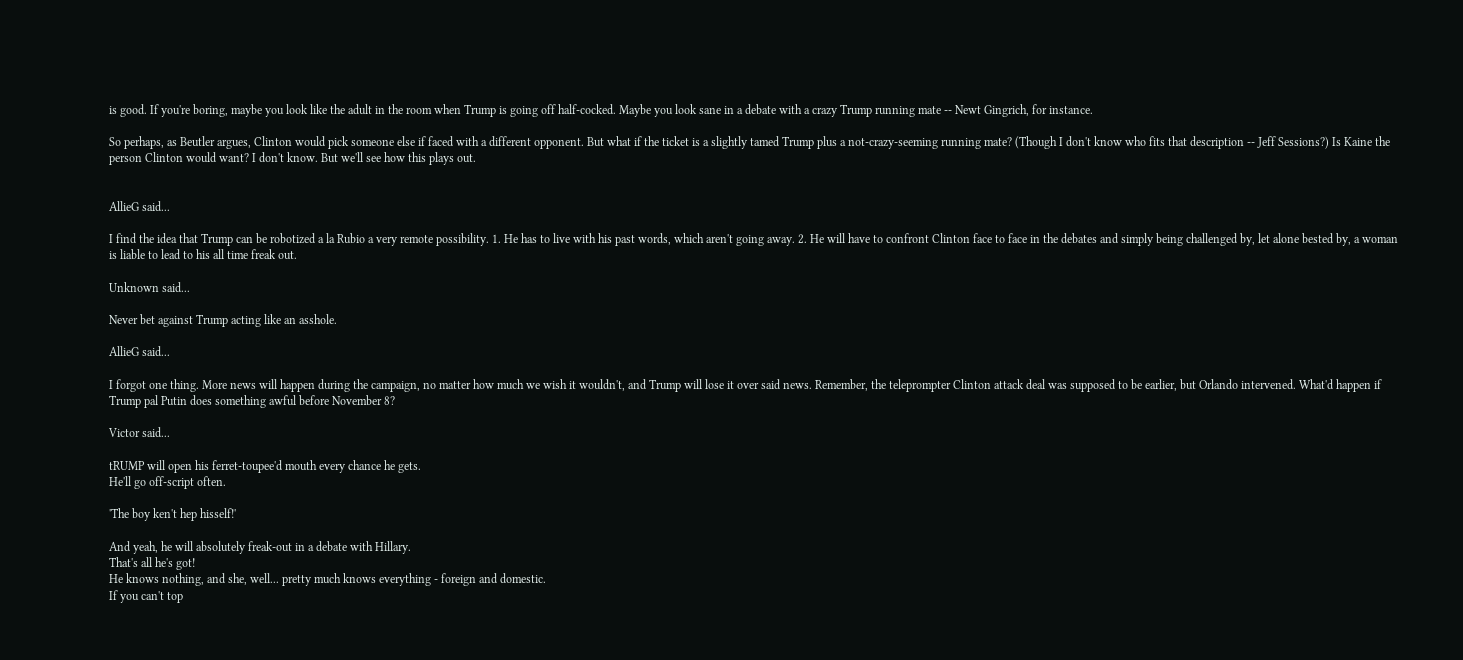is good. If you're boring, maybe you look like the adult in the room when Trump is going off half-cocked. Maybe you look sane in a debate with a crazy Trump running mate -- Newt Gingrich, for instance.

So perhaps, as Beutler argues, Clinton would pick someone else if faced with a different opponent. But what if the ticket is a slightly tamed Trump plus a not-crazy-seeming running mate? (Though I don't know who fits that description -- Jeff Sessions?) Is Kaine the person Clinton would want? I don't know. But we'll see how this plays out.


AllieG said...

I find the idea that Trump can be robotized a la Rubio a very remote possibility. 1. He has to live with his past words, which aren't going away. 2. He will have to confront Clinton face to face in the debates and simply being challenged by, let alone bested by, a woman is liable to lead to his all time freak out.

Unknown said...

Never bet against Trump acting like an asshole.

AllieG said...

I forgot one thing. More news will happen during the campaign, no matter how much we wish it wouldn't, and Trump will lose it over said news. Remember, the teleprompter Clinton attack deal was supposed to be earlier, but Orlando intervened. What'd happen if Trump pal Putin does something awful before November 8?

Victor said...

tRUMP will open his ferret-toupee'd mouth every chance he gets.
He'll go off-script often.

'The boy ken't hep hisself!'

And yeah, he will absolutely freak-out in a debate with Hillary.
That's all he's got!
He knows nothing, and she, well... pretty much knows everything - foreign and domestic.
If you can't top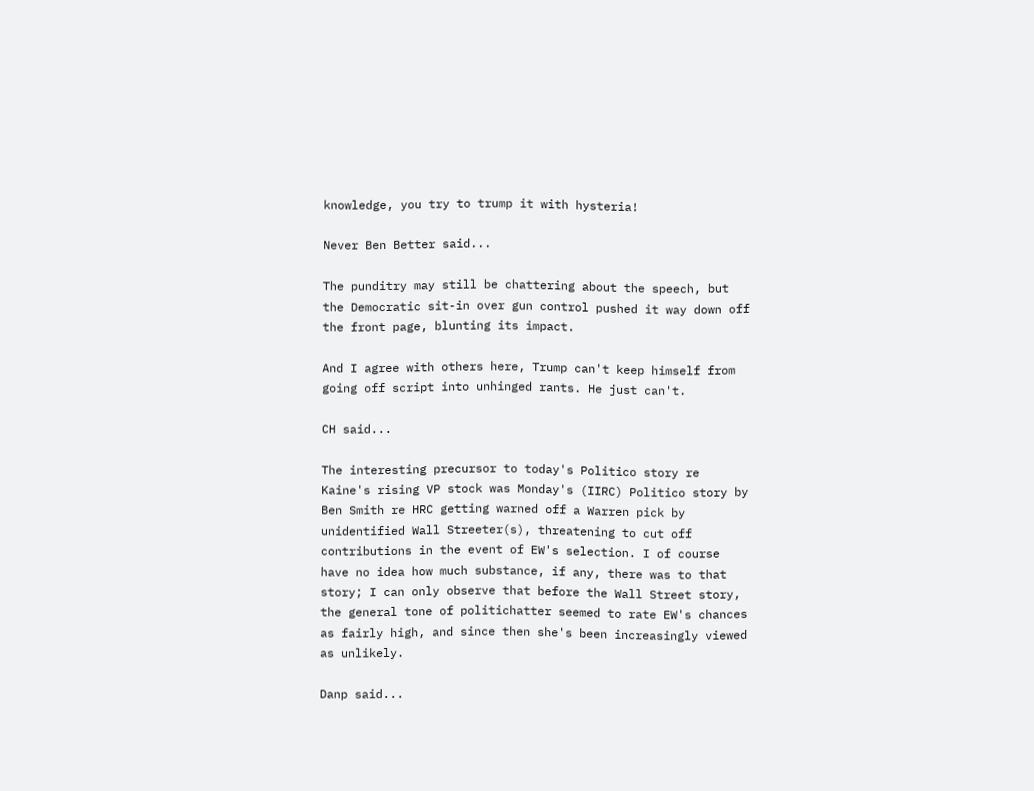knowledge, you try to trump it with hysteria!

Never Ben Better said...

The punditry may still be chattering about the speech, but the Democratic sit-in over gun control pushed it way down off the front page, blunting its impact.

And I agree with others here, Trump can't keep himself from going off script into unhinged rants. He just can't.

CH said...

The interesting precursor to today's Politico story re Kaine's rising VP stock was Monday's (IIRC) Politico story by Ben Smith re HRC getting warned off a Warren pick by unidentified Wall Streeter(s), threatening to cut off contributions in the event of EW's selection. I of course have no idea how much substance, if any, there was to that story; I can only observe that before the Wall Street story, the general tone of politichatter seemed to rate EW's chances as fairly high, and since then she's been increasingly viewed as unlikely.

Danp said...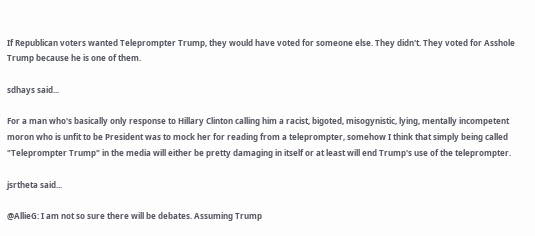If Republican voters wanted Teleprompter Trump, they would have voted for someone else. They didn't. They voted for Asshole Trump because he is one of them.

sdhays said...

For a man who's basically only response to Hillary Clinton calling him a racist, bigoted, misogynistic, lying, mentally incompetent moron who is unfit to be President was to mock her for reading from a teleprompter, somehow I think that simply being called "Teleprompter Trump" in the media will either be pretty damaging in itself or at least will end Trump's use of the teleprompter.

jsrtheta said...

@AllieG: I am not so sure there will be debates. Assuming Trump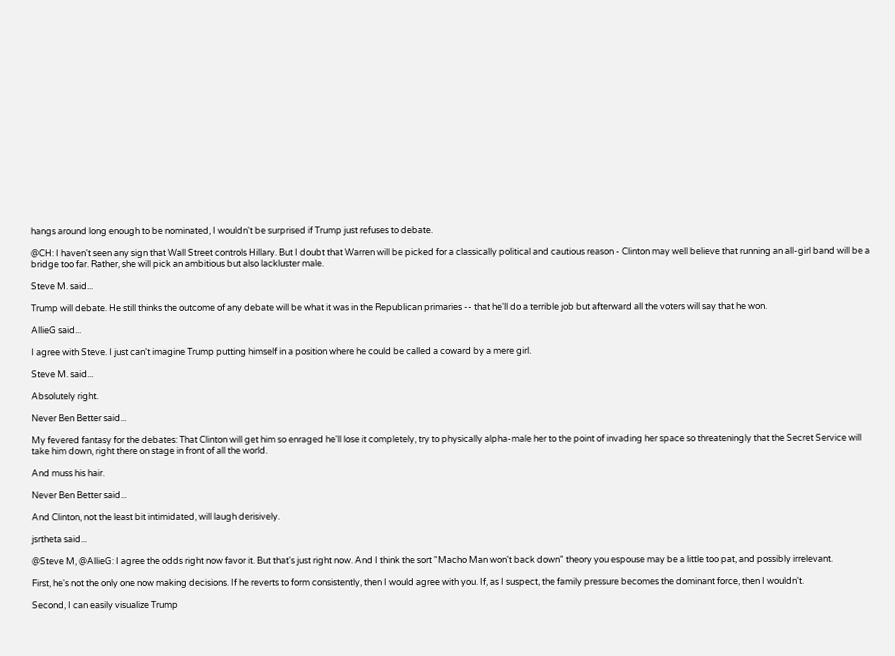hangs around long enough to be nominated, I wouldn't be surprised if Trump just refuses to debate.

@CH: I haven't seen any sign that Wall Street controls Hillary. But I doubt that Warren will be picked for a classically political and cautious reason - Clinton may well believe that running an all-girl band will be a bridge too far. Rather, she will pick an ambitious but also lackluster male.

Steve M. said...

Trump will debate. He still thinks the outcome of any debate will be what it was in the Republican primaries -- that he'll do a terrible job but afterward all the voters will say that he won.

AllieG said...

I agree with Steve. I just can't imagine Trump putting himself in a position where he could be called a coward by a mere girl.

Steve M. said...

Absolutely right.

Never Ben Better said...

My fevered fantasy for the debates: That Clinton will get him so enraged he'll lose it completely, try to physically alpha-male her to the point of invading her space so threateningly that the Secret Service will take him down, right there on stage in front of all the world.

And muss his hair.

Never Ben Better said...

And Clinton, not the least bit intimidated, will laugh derisively.

jsrtheta said...

@Steve M, @AllieG: I agree the odds right now favor it. But that's just right now. And I think the sort "Macho Man won't back down" theory you espouse may be a little too pat, and possibly irrelevant.

First, he's not the only one now making decisions. If he reverts to form consistently, then I would agree with you. If, as I suspect, the family pressure becomes the dominant force, then I wouldn't.

Second, I can easily visualize Trump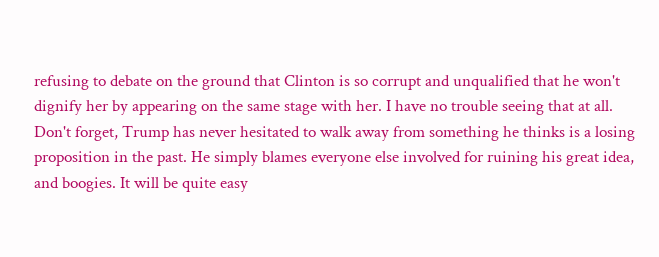refusing to debate on the ground that Clinton is so corrupt and unqualified that he won't dignify her by appearing on the same stage with her. I have no trouble seeing that at all. Don't forget, Trump has never hesitated to walk away from something he thinks is a losing proposition in the past. He simply blames everyone else involved for ruining his great idea, and boogies. It will be quite easy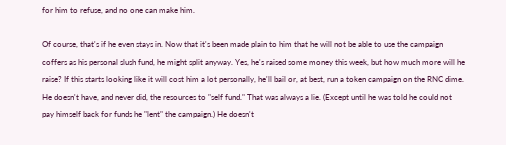for him to refuse, and no one can make him.

Of course, that's if he even stays in. Now that it's been made plain to him that he will not be able to use the campaign coffers as his personal slush fund, he might split anyway. Yes, he's raised some money this week, but how much more will he raise? If this starts looking like it will cost him a lot personally, he'll bail or, at best, run a token campaign on the RNC dime. He doesn't have, and never did, the resources to "self fund." That was always a lie. (Except until he was told he could not pay himself back for funds he "lent" the campaign.) He doesn't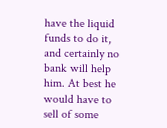have the liquid funds to do it, and certainly no bank will help him. At best he would have to sell of some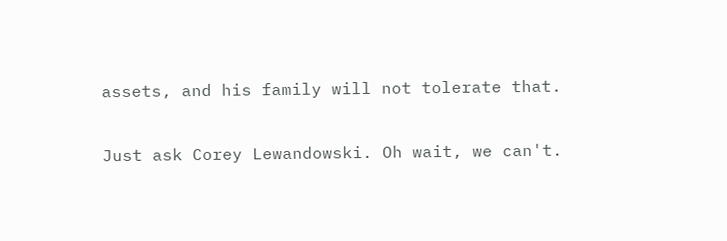assets, and his family will not tolerate that.

Just ask Corey Lewandowski. Oh wait, we can't.